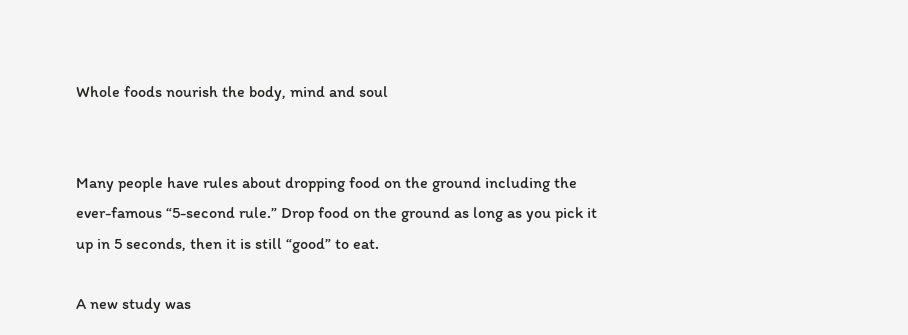Whole foods nourish the body, mind and soul


Many people have rules about dropping food on the ground including the ever-famous “5-second rule.” Drop food on the ground as long as you pick it up in 5 seconds, then it is still “good” to eat.

A new study was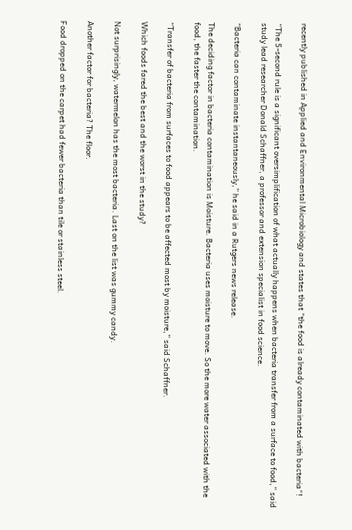recently published in Applied and Environmental Microbiology and states that “the food is already contaminated with bacteria“!

“The 5-second rule is a significant oversimplification of what actually happens when bacteria transfer from a surface to food,” said study lead researcher Donald Schaffner, a professor and extension specialist in food science.

“Bacteria can contaminate instantaneously,” he said in a Rutgers news release.

The deciding factor in bacteria contamination is Moisture. Bacteria uses moisture to move. So the more water associated with the food, the faster the contamination.

“Transfer of bacteria from surfaces to food appears to be affected most by moisture,” said Schaffner.

Which foods fared the best and the worst in the study?

Not surprisingly, watermelon has the most bacteria. Last on the list was gummy candy.

Another factor for bacteria? The floor.

Food dropped on the carpet had fewer bacteria than tile or stainless steel.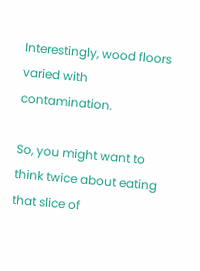Interestingly, wood floors varied with contamination.

So, you might want to think twice about eating that slice of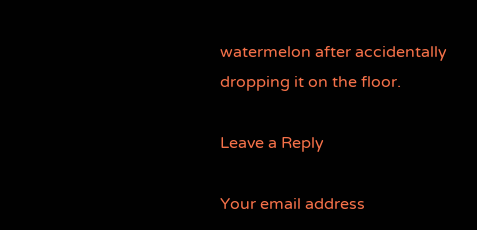watermelon after accidentally dropping it on the floor.

Leave a Reply

Your email address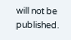will not be published.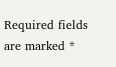Required fields are marked *